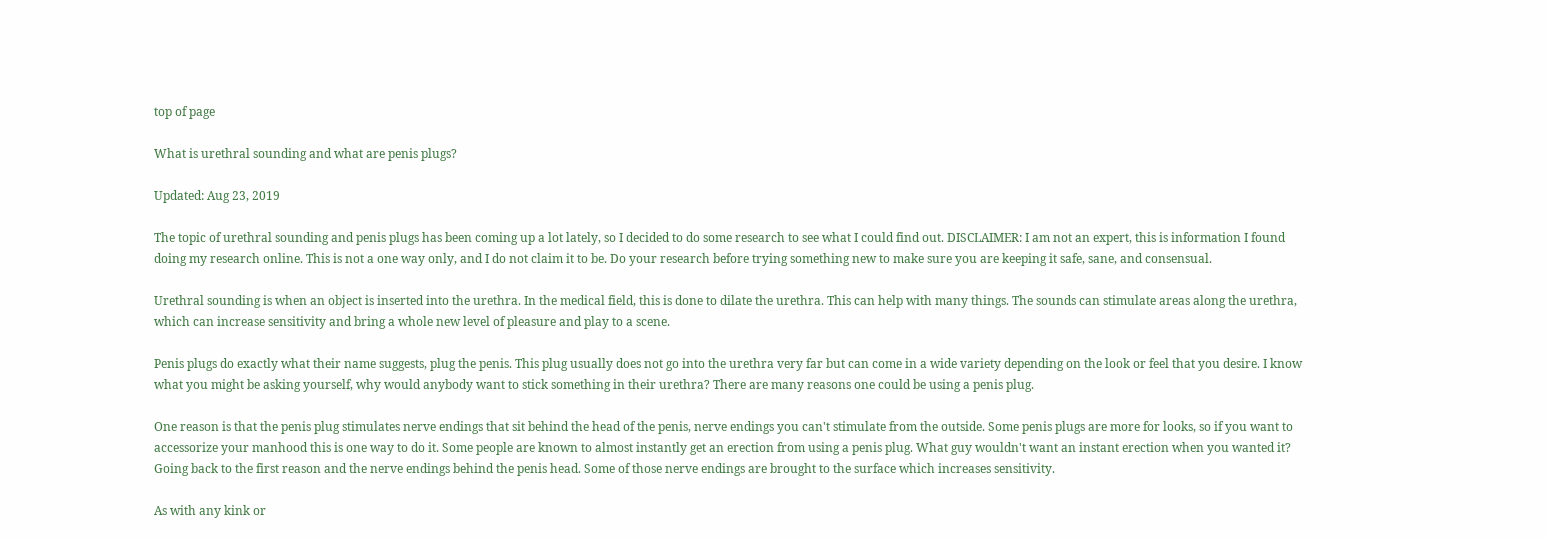top of page

What is urethral sounding and what are penis plugs?

Updated: Aug 23, 2019

The topic of urethral sounding and penis plugs has been coming up a lot lately, so I decided to do some research to see what I could find out. DISCLAIMER: I am not an expert, this is information I found doing my research online. This is not a one way only, and I do not claim it to be. Do your research before trying something new to make sure you are keeping it safe, sane, and consensual.

Urethral sounding is when an object is inserted into the urethra. In the medical field, this is done to dilate the urethra. This can help with many things. The sounds can stimulate areas along the urethra, which can increase sensitivity and bring a whole new level of pleasure and play to a scene.

Penis plugs do exactly what their name suggests, plug the penis. This plug usually does not go into the urethra very far but can come in a wide variety depending on the look or feel that you desire. I know what you might be asking yourself, why would anybody want to stick something in their urethra? There are many reasons one could be using a penis plug.

One reason is that the penis plug stimulates nerve endings that sit behind the head of the penis, nerve endings you can't stimulate from the outside. Some penis plugs are more for looks, so if you want to accessorize your manhood this is one way to do it. Some people are known to almost instantly get an erection from using a penis plug. What guy wouldn't want an instant erection when you wanted it? Going back to the first reason and the nerve endings behind the penis head. Some of those nerve endings are brought to the surface which increases sensitivity.

As with any kink or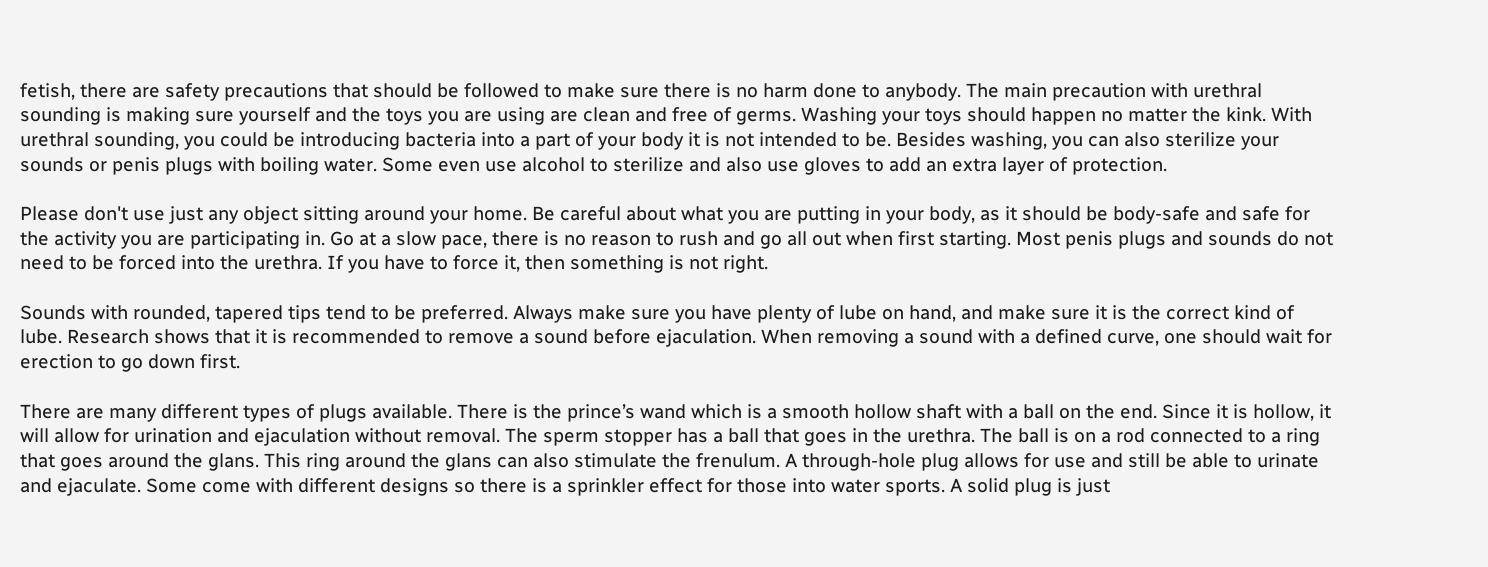fetish, there are safety precautions that should be followed to make sure there is no harm done to anybody. The main precaution with urethral sounding is making sure yourself and the toys you are using are clean and free of germs. Washing your toys should happen no matter the kink. With urethral sounding, you could be introducing bacteria into a part of your body it is not intended to be. Besides washing, you can also sterilize your sounds or penis plugs with boiling water. Some even use alcohol to sterilize and also use gloves to add an extra layer of protection.

Please don't use just any object sitting around your home. Be careful about what you are putting in your body, as it should be body-safe and safe for the activity you are participating in. Go at a slow pace, there is no reason to rush and go all out when first starting. Most penis plugs and sounds do not need to be forced into the urethra. If you have to force it, then something is not right.

Sounds with rounded, tapered tips tend to be preferred. Always make sure you have plenty of lube on hand, and make sure it is the correct kind of lube. Research shows that it is recommended to remove a sound before ejaculation. When removing a sound with a defined curve, one should wait for erection to go down first.

There are many different types of plugs available. There is the prince’s wand which is a smooth hollow shaft with a ball on the end. Since it is hollow, it will allow for urination and ejaculation without removal. The sperm stopper has a ball that goes in the urethra. The ball is on a rod connected to a ring that goes around the glans. This ring around the glans can also stimulate the frenulum. A through-hole plug allows for use and still be able to urinate and ejaculate. Some come with different designs so there is a sprinkler effect for those into water sports. A solid plug is just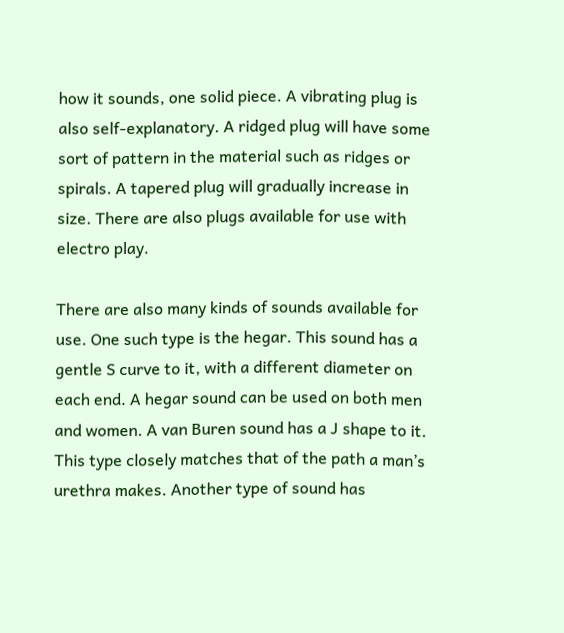how it sounds, one solid piece. A vibrating plug is also self-explanatory. A ridged plug will have some sort of pattern in the material such as ridges or spirals. A tapered plug will gradually increase in size. There are also plugs available for use with electro play.

There are also many kinds of sounds available for use. One such type is the hegar. This sound has a gentle S curve to it, with a different diameter on each end. A hegar sound can be used on both men and women. A van Buren sound has a J shape to it. This type closely matches that of the path a man’s urethra makes. Another type of sound has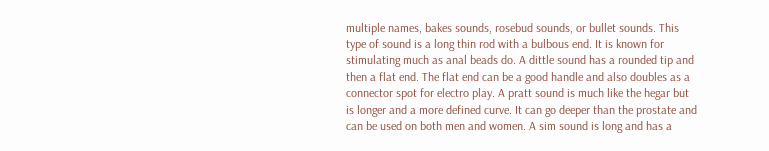multiple names, bakes sounds, rosebud sounds, or bullet sounds. This type of sound is a long thin rod with a bulbous end. It is known for stimulating much as anal beads do. A dittle sound has a rounded tip and then a flat end. The flat end can be a good handle and also doubles as a connector spot for electro play. A pratt sound is much like the hegar but is longer and a more defined curve. It can go deeper than the prostate and can be used on both men and women. A sim sound is long and has a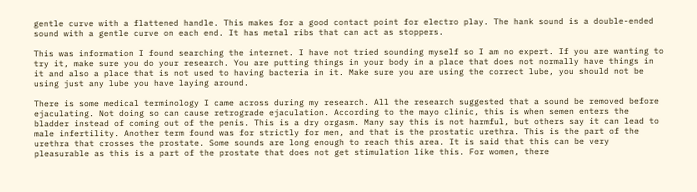gentle curve with a flattened handle. This makes for a good contact point for electro play. The hank sound is a double-ended sound with a gentle curve on each end. It has metal ribs that can act as stoppers.

This was information I found searching the internet. I have not tried sounding myself so I am no expert. If you are wanting to try it, make sure you do your research. You are putting things in your body in a place that does not normally have things in it and also a place that is not used to having bacteria in it. Make sure you are using the correct lube, you should not be using just any lube you have laying around.

There is some medical terminology I came across during my research. All the research suggested that a sound be removed before ejaculating. Not doing so can cause retrograde ejaculation. According to the mayo clinic, this is when semen enters the bladder instead of coming out of the penis. This is a dry orgasm. Many say this is not harmful, but others say it can lead to male infertility. Another term found was for strictly for men, and that is the prostatic urethra. This is the part of the urethra that crosses the prostate. Some sounds are long enough to reach this area. It is said that this can be very pleasurable as this is a part of the prostate that does not get stimulation like this. For women, there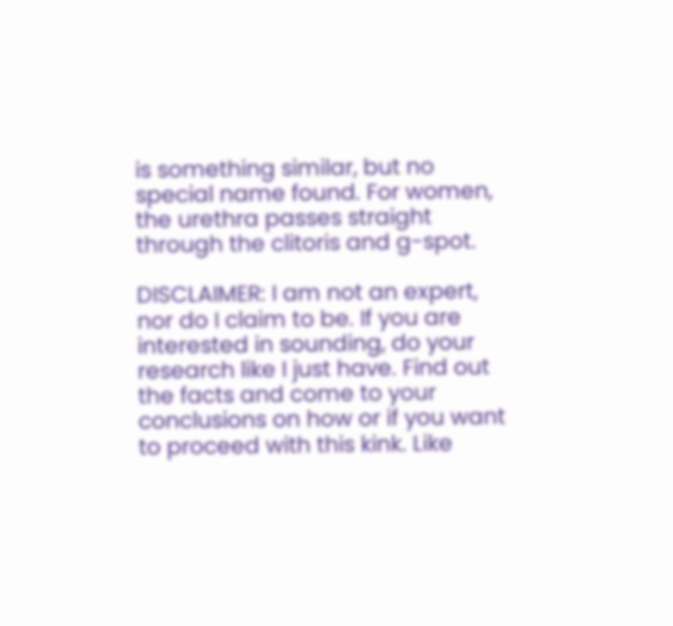is something similar, but no special name found. For women, the urethra passes straight through the clitoris and g-spot.

DISCLAIMER: I am not an expert, nor do I claim to be. If you are interested in sounding, do your research like I just have. Find out the facts and come to your conclusions on how or if you want to proceed with this kink. Like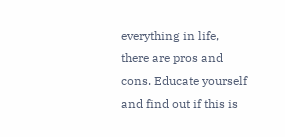everything in life, there are pros and cons. Educate yourself and find out if this is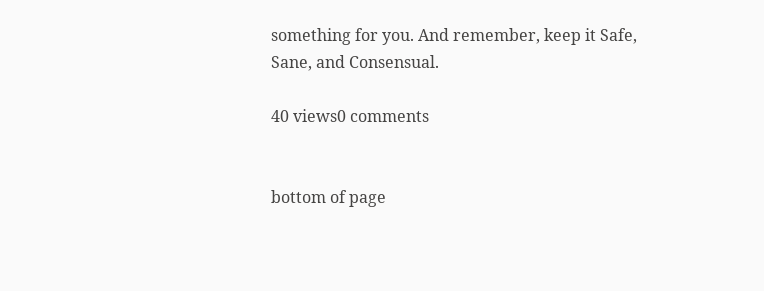something for you. And remember, keep it Safe, Sane, and Consensual.

40 views0 comments


bottom of page